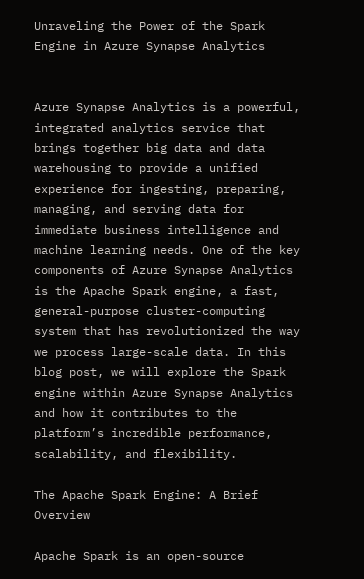Unraveling the Power of the Spark Engine in Azure Synapse Analytics


Azure Synapse Analytics is a powerful, integrated analytics service that brings together big data and data warehousing to provide a unified experience for ingesting, preparing, managing, and serving data for immediate business intelligence and machine learning needs. One of the key components of Azure Synapse Analytics is the Apache Spark engine, a fast, general-purpose cluster-computing system that has revolutionized the way we process large-scale data. In this blog post, we will explore the Spark engine within Azure Synapse Analytics and how it contributes to the platform’s incredible performance, scalability, and flexibility.

The Apache Spark Engine: A Brief Overview

Apache Spark is an open-source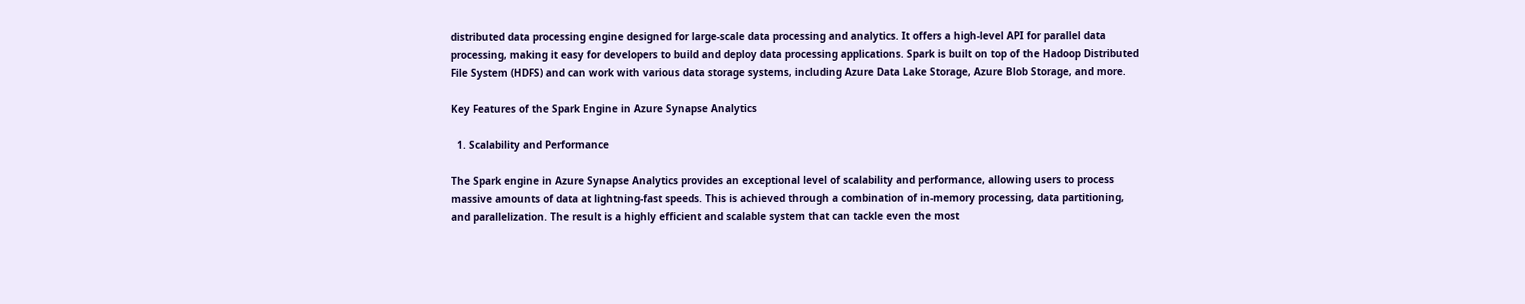distributed data processing engine designed for large-scale data processing and analytics. It offers a high-level API for parallel data processing, making it easy for developers to build and deploy data processing applications. Spark is built on top of the Hadoop Distributed File System (HDFS) and can work with various data storage systems, including Azure Data Lake Storage, Azure Blob Storage, and more.

Key Features of the Spark Engine in Azure Synapse Analytics

  1. Scalability and Performance

The Spark engine in Azure Synapse Analytics provides an exceptional level of scalability and performance, allowing users to process massive amounts of data at lightning-fast speeds. This is achieved through a combination of in-memory processing, data partitioning, and parallelization. The result is a highly efficient and scalable system that can tackle even the most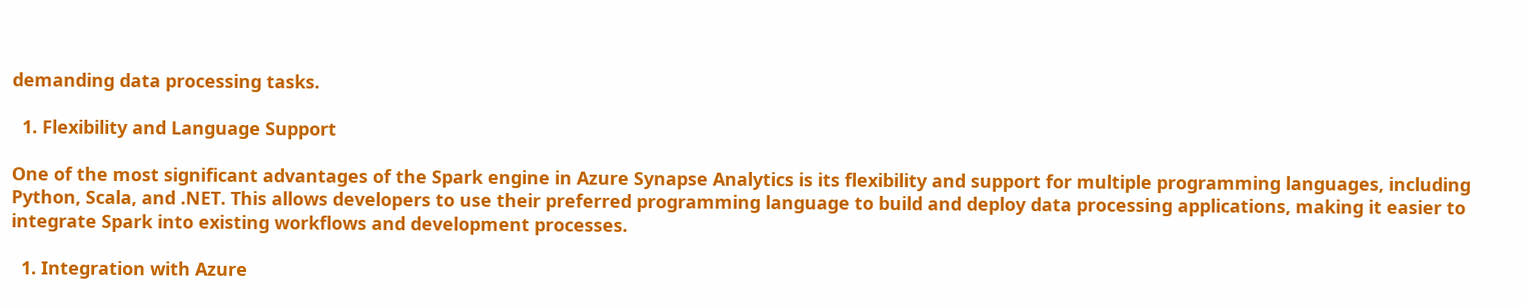demanding data processing tasks.

  1. Flexibility and Language Support

One of the most significant advantages of the Spark engine in Azure Synapse Analytics is its flexibility and support for multiple programming languages, including Python, Scala, and .NET. This allows developers to use their preferred programming language to build and deploy data processing applications, making it easier to integrate Spark into existing workflows and development processes.

  1. Integration with Azure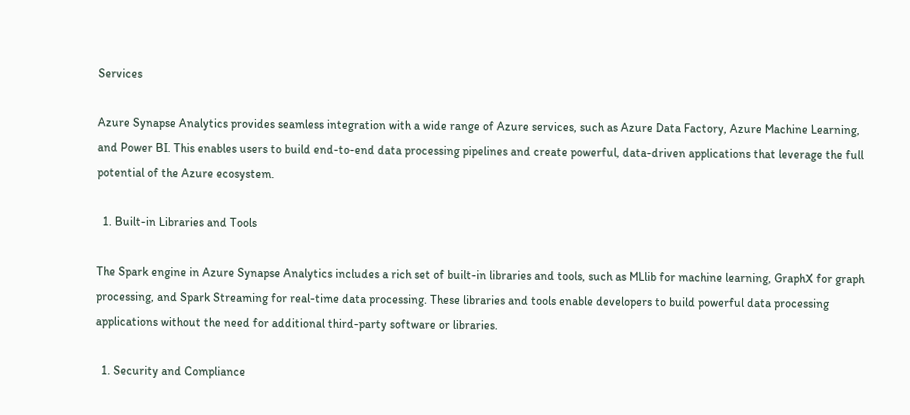Services

Azure Synapse Analytics provides seamless integration with a wide range of Azure services, such as Azure Data Factory, Azure Machine Learning, and Power BI. This enables users to build end-to-end data processing pipelines and create powerful, data-driven applications that leverage the full potential of the Azure ecosystem.

  1. Built-in Libraries and Tools

The Spark engine in Azure Synapse Analytics includes a rich set of built-in libraries and tools, such as MLlib for machine learning, GraphX for graph processing, and Spark Streaming for real-time data processing. These libraries and tools enable developers to build powerful data processing applications without the need for additional third-party software or libraries.

  1. Security and Compliance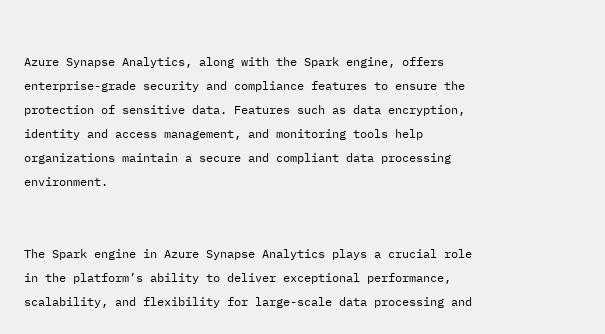Azure Synapse Analytics, along with the Spark engine, offers enterprise-grade security and compliance features to ensure the protection of sensitive data. Features such as data encryption, identity and access management, and monitoring tools help organizations maintain a secure and compliant data processing environment.


The Spark engine in Azure Synapse Analytics plays a crucial role in the platform’s ability to deliver exceptional performance, scalability, and flexibility for large-scale data processing and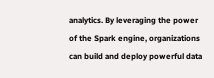analytics. By leveraging the power of the Spark engine, organizations can build and deploy powerful data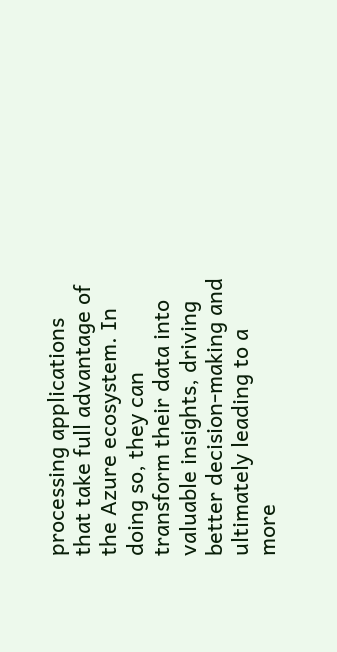processing applications that take full advantage of the Azure ecosystem. In doing so, they can transform their data into valuable insights, driving better decision-making and ultimately leading to a more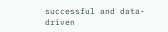successful and data-driven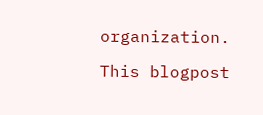organization.

This blogpost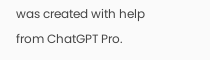was created with help from ChatGPT Pro.